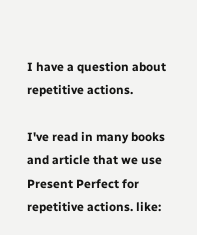I have a question about repetitive actions.

I've read in many books and article that we use Present Perfect for repetitive actions. like: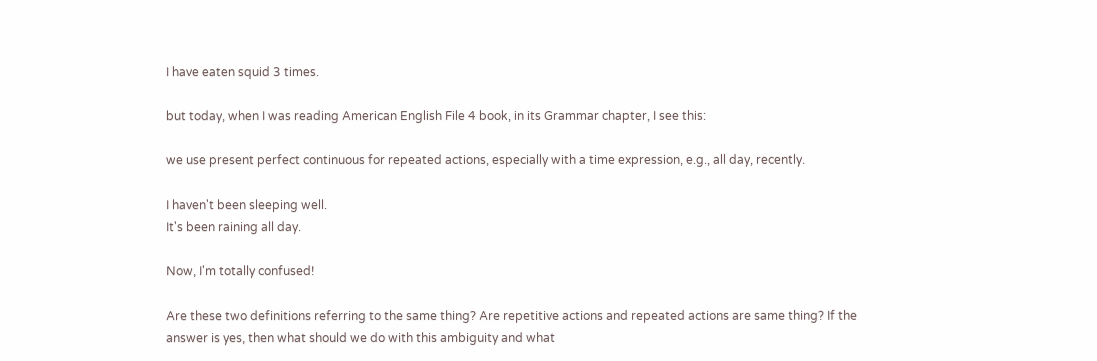I have eaten squid 3 times.

but today, when I was reading American English File 4 book, in its Grammar chapter, I see this:

we use present perfect continuous for repeated actions, especially with a time expression, e.g., all day, recently.

I haven't been sleeping well.
It's been raining all day.

Now, I'm totally confused!

Are these two definitions referring to the same thing? Are repetitive actions and repeated actions are same thing? If the answer is yes, then what should we do with this ambiguity and what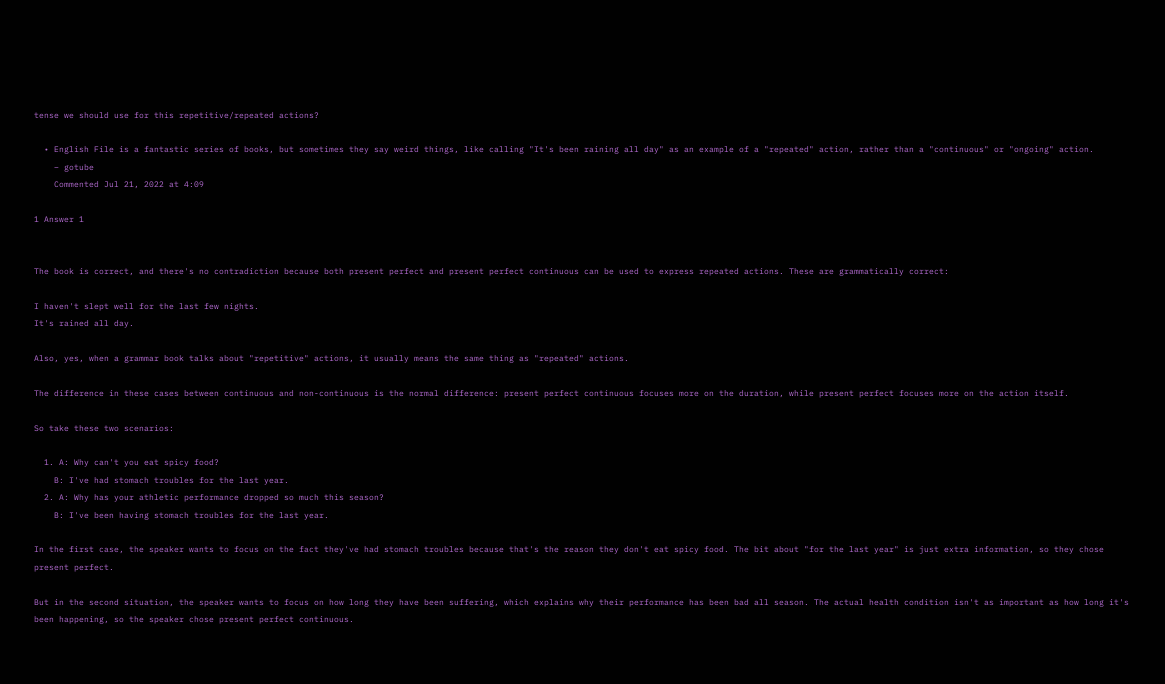tense we should use for this repetitive/repeated actions?

  • English File is a fantastic series of books, but sometimes they say weird things, like calling "It's been raining all day" as an example of a "repeated" action, rather than a "continuous" or "ongoing" action.
    – gotube
    Commented Jul 21, 2022 at 4:09

1 Answer 1


The book is correct, and there's no contradiction because both present perfect and present perfect continuous can be used to express repeated actions. These are grammatically correct:

I haven't slept well for the last few nights.
It's rained all day.

Also, yes, when a grammar book talks about "repetitive" actions, it usually means the same thing as "repeated" actions.

The difference in these cases between continuous and non-continuous is the normal difference: present perfect continuous focuses more on the duration, while present perfect focuses more on the action itself.

So take these two scenarios:

  1. A: Why can't you eat spicy food?
    B: I've had stomach troubles for the last year.
  2. A: Why has your athletic performance dropped so much this season?
    B: I've been having stomach troubles for the last year.

In the first case, the speaker wants to focus on the fact they've had stomach troubles because that's the reason they don't eat spicy food. The bit about "for the last year" is just extra information, so they chose present perfect.

But in the second situation, the speaker wants to focus on how long they have been suffering, which explains why their performance has been bad all season. The actual health condition isn't as important as how long it's been happening, so the speaker chose present perfect continuous.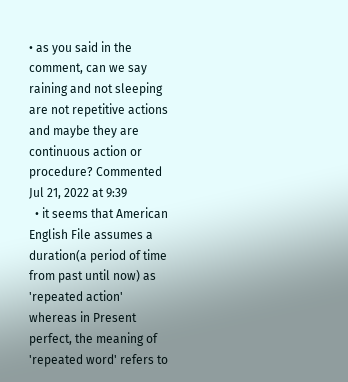• as you said in the comment, can we say raining and not sleeping are not repetitive actions and maybe they are continuous action or procedure? Commented Jul 21, 2022 at 9:39
  • it seems that American English File assumes a duration(a period of time from past until now) as 'repeated action' whereas in Present perfect, the meaning of 'repeated word' refers to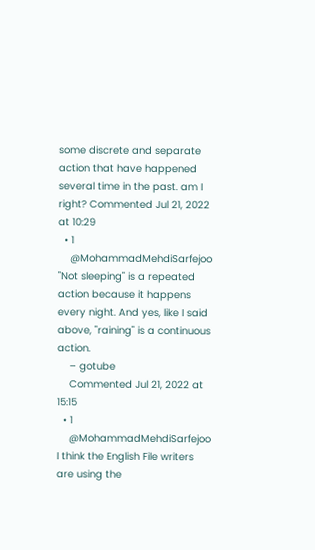some discrete and separate action that have happened several time in the past. am I right? Commented Jul 21, 2022 at 10:29
  • 1
    @MohammadMehdiSarfejoo "Not sleeping" is a repeated action because it happens every night. And yes, like I said above, "raining" is a continuous action.
    – gotube
    Commented Jul 21, 2022 at 15:15
  • 1
    @MohammadMehdiSarfejoo I think the English File writers are using the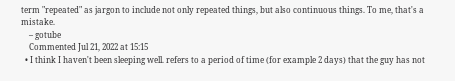term "repeated" as jargon to include not only repeated things, but also continuous things. To me, that's a mistake.
    – gotube
    Commented Jul 21, 2022 at 15:15
  • I think I haven't been sleeping well. refers to a period of time (for example 2 days) that the guy has not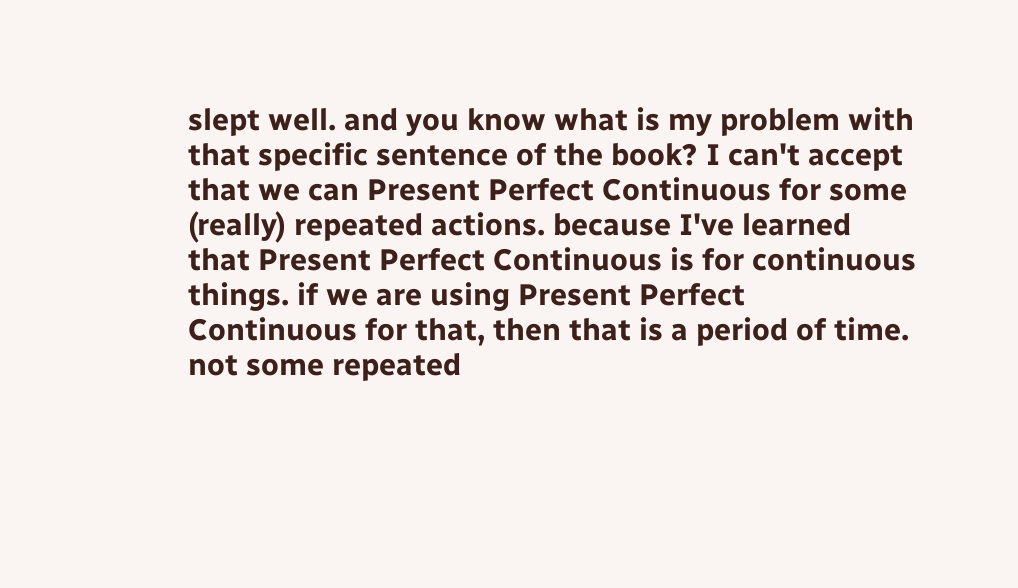slept well. and you know what is my problem with that specific sentence of the book? I can't accept that we can Present Perfect Continuous for some (really) repeated actions. because I've learned that Present Perfect Continuous is for continuous things. if we are using Present Perfect Continuous for that, then that is a period of time. not some repeated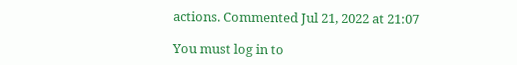actions. Commented Jul 21, 2022 at 21:07

You must log in to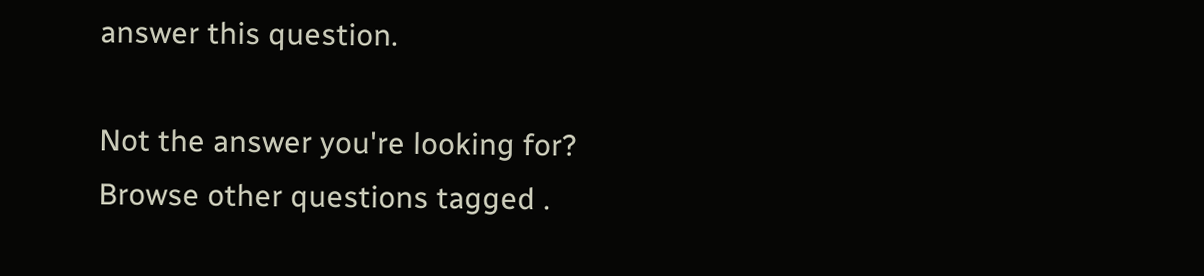answer this question.

Not the answer you're looking for? Browse other questions tagged .